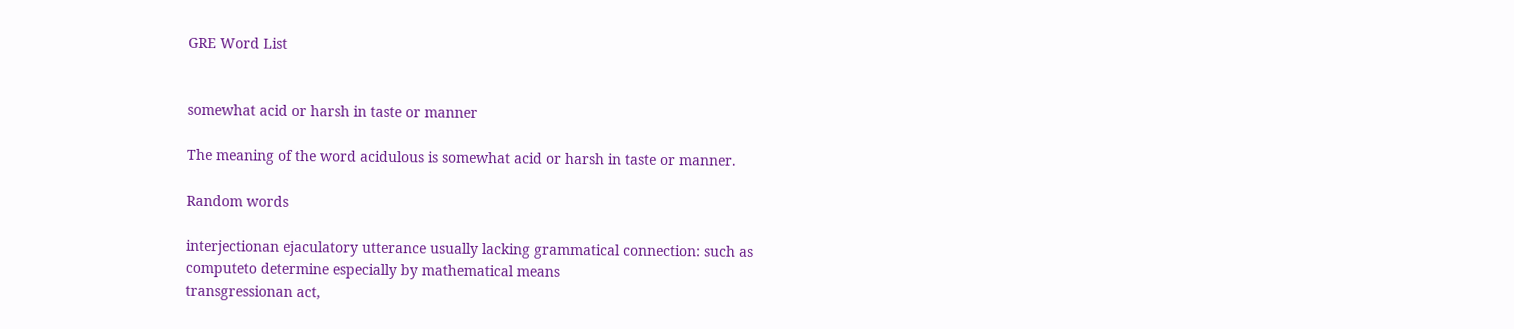GRE Word List


somewhat acid or harsh in taste or manner

The meaning of the word acidulous is somewhat acid or harsh in taste or manner.

Random words

interjectionan ejaculatory utterance usually lacking grammatical connection: such as
computeto determine especially by mathematical means
transgressionan act,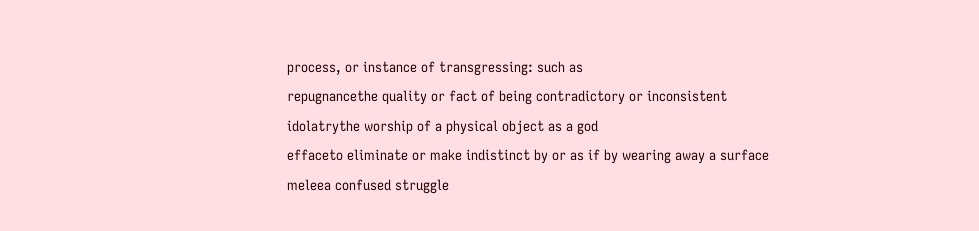process, or instance of transgressing: such as
repugnancethe quality or fact of being contradictory or inconsistent
idolatrythe worship of a physical object as a god
effaceto eliminate or make indistinct by or as if by wearing away a surface
meleea confused struggle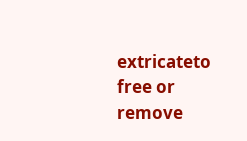extricateto free or remove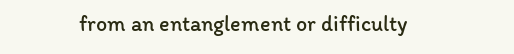from an entanglement or difficulty